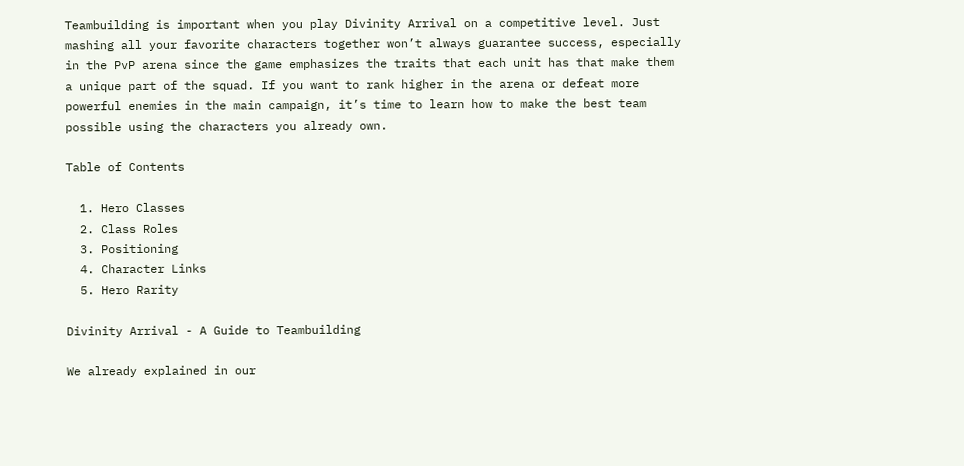Teambuilding is important when you play Divinity Arrival on a competitive level. Just mashing all your favorite characters together won’t always guarantee success, especially in the PvP arena since the game emphasizes the traits that each unit has that make them a unique part of the squad. If you want to rank higher in the arena or defeat more powerful enemies in the main campaign, it’s time to learn how to make the best team possible using the characters you already own.

Table of Contents

  1. Hero Classes
  2. Class Roles
  3. Positioning
  4. Character Links
  5. Hero Rarity

Divinity Arrival - A Guide to Teambuilding

We already explained in our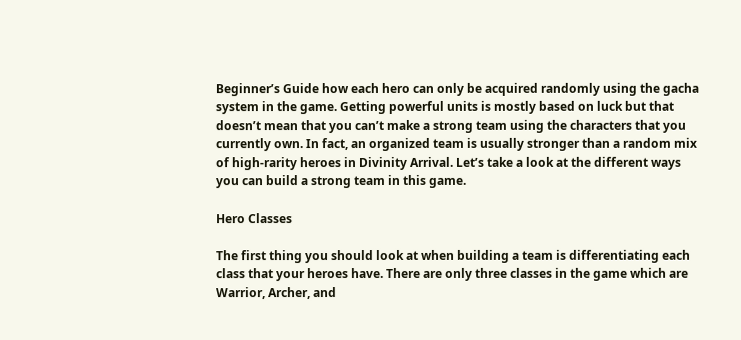Beginner’s Guide how each hero can only be acquired randomly using the gacha system in the game. Getting powerful units is mostly based on luck but that doesn’t mean that you can’t make a strong team using the characters that you currently own. In fact, an organized team is usually stronger than a random mix of high-rarity heroes in Divinity Arrival. Let’s take a look at the different ways you can build a strong team in this game.

Hero Classes

The first thing you should look at when building a team is differentiating each class that your heroes have. There are only three classes in the game which are Warrior, Archer, and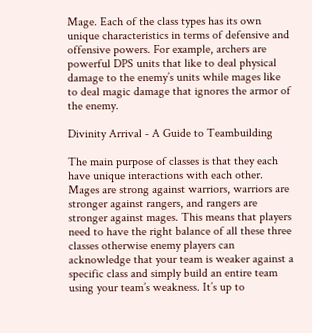Mage. Each of the class types has its own unique characteristics in terms of defensive and offensive powers. For example, archers are powerful DPS units that like to deal physical damage to the enemy’s units while mages like to deal magic damage that ignores the armor of the enemy.

Divinity Arrival - A Guide to Teambuilding

The main purpose of classes is that they each have unique interactions with each other. Mages are strong against warriors, warriors are stronger against rangers, and rangers are stronger against mages. This means that players need to have the right balance of all these three classes otherwise enemy players can acknowledge that your team is weaker against a specific class and simply build an entire team using your team’s weakness. It’s up to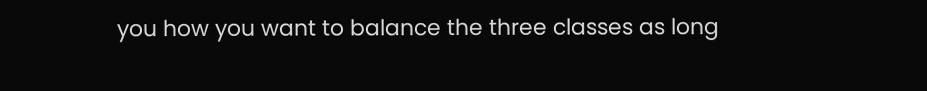you how you want to balance the three classes as long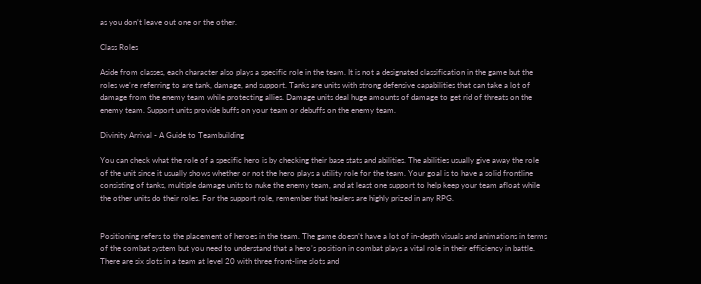as you don’t leave out one or the other.

Class Roles

Aside from classes, each character also plays a specific role in the team. It is not a designated classification in the game but the roles we’re referring to are tank, damage, and support. Tanks are units with strong defensive capabilities that can take a lot of damage from the enemy team while protecting allies. Damage units deal huge amounts of damage to get rid of threats on the enemy team. Support units provide buffs on your team or debuffs on the enemy team.

Divinity Arrival - A Guide to Teambuilding

You can check what the role of a specific hero is by checking their base stats and abilities. The abilities usually give away the role of the unit since it usually shows whether or not the hero plays a utility role for the team. Your goal is to have a solid frontline consisting of tanks, multiple damage units to nuke the enemy team, and at least one support to help keep your team afloat while the other units do their roles. For the support role, remember that healers are highly prized in any RPG.


Positioning refers to the placement of heroes in the team. The game doesn’t have a lot of in-depth visuals and animations in terms of the combat system but you need to understand that a hero’s position in combat plays a vital role in their efficiency in battle. There are six slots in a team at level 20 with three front-line slots and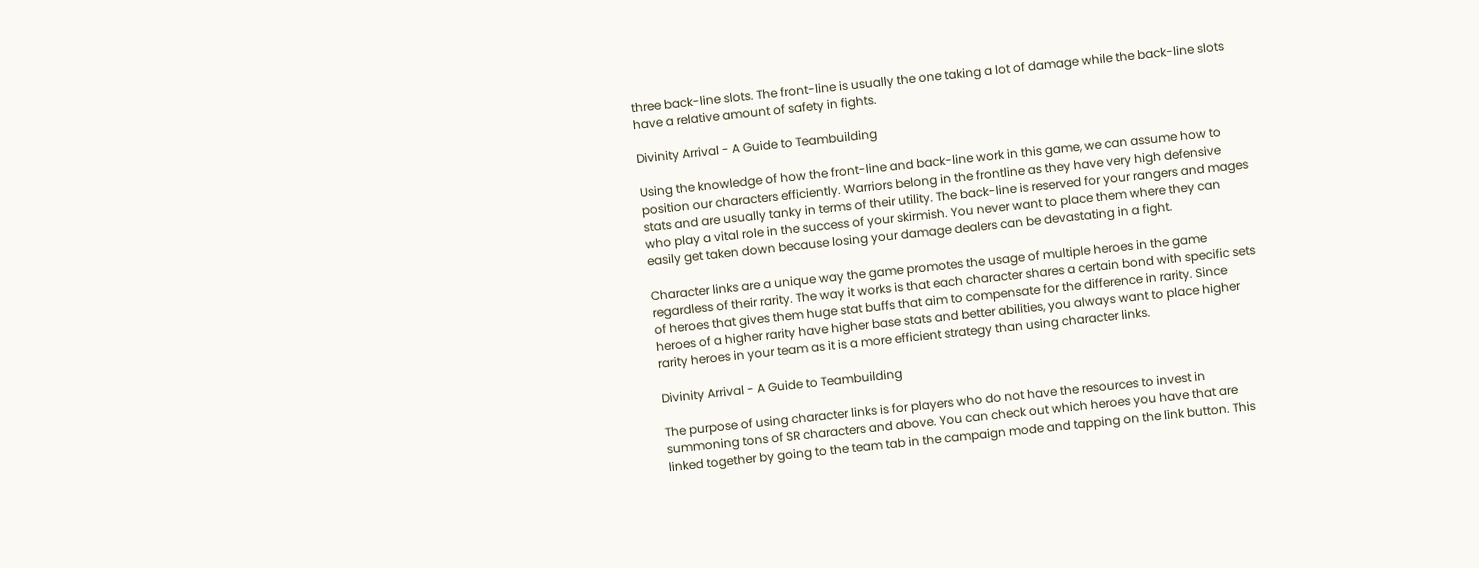three back-line slots. The front-line is usually the one taking a lot of damage while the back-line slots have a relative amount of safety in fights.

Divinity Arrival - A Guide to Teambuilding

Using the knowledge of how the front-line and back-line work in this game, we can assume how to position our characters efficiently. Warriors belong in the frontline as they have very high defensive stats and are usually tanky in terms of their utility. The back-line is reserved for your rangers and mages who play a vital role in the success of your skirmish. You never want to place them where they can easily get taken down because losing your damage dealers can be devastating in a fight.

Character links are a unique way the game promotes the usage of multiple heroes in the game regardless of their rarity. The way it works is that each character shares a certain bond with specific sets of heroes that gives them huge stat buffs that aim to compensate for the difference in rarity. Since heroes of a higher rarity have higher base stats and better abilities, you always want to place higher rarity heroes in your team as it is a more efficient strategy than using character links.

Divinity Arrival - A Guide to Teambuilding

The purpose of using character links is for players who do not have the resources to invest in summoning tons of SR characters and above. You can check out which heroes you have that are linked together by going to the team tab in the campaign mode and tapping on the link button. This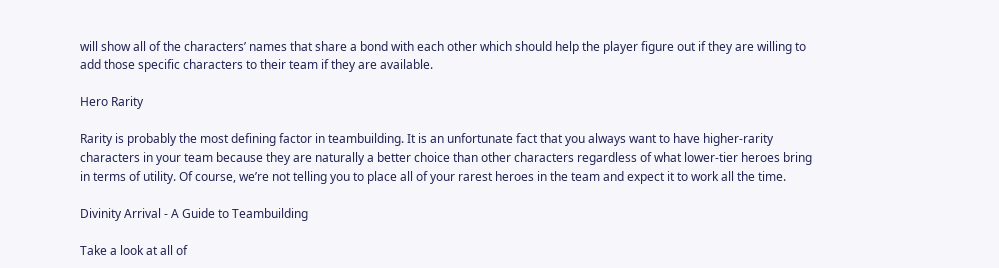will show all of the characters’ names that share a bond with each other which should help the player figure out if they are willing to add those specific characters to their team if they are available.

Hero Rarity

Rarity is probably the most defining factor in teambuilding. It is an unfortunate fact that you always want to have higher-rarity characters in your team because they are naturally a better choice than other characters regardless of what lower-tier heroes bring in terms of utility. Of course, we’re not telling you to place all of your rarest heroes in the team and expect it to work all the time.

Divinity Arrival - A Guide to Teambuilding

Take a look at all of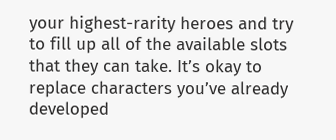your highest-rarity heroes and try to fill up all of the available slots that they can take. It’s okay to replace characters you’ve already developed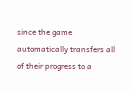since the game automatically transfers all of their progress to a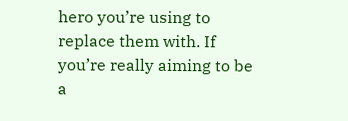hero you’re using to replace them with. If you’re really aiming to be a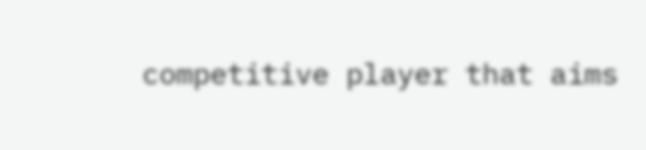competitive player that aims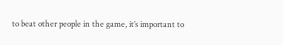to beat other people in the game, it’s important to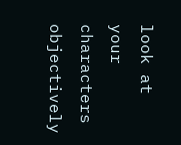look at your characters objectively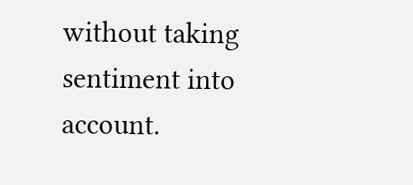without taking sentiment into account.